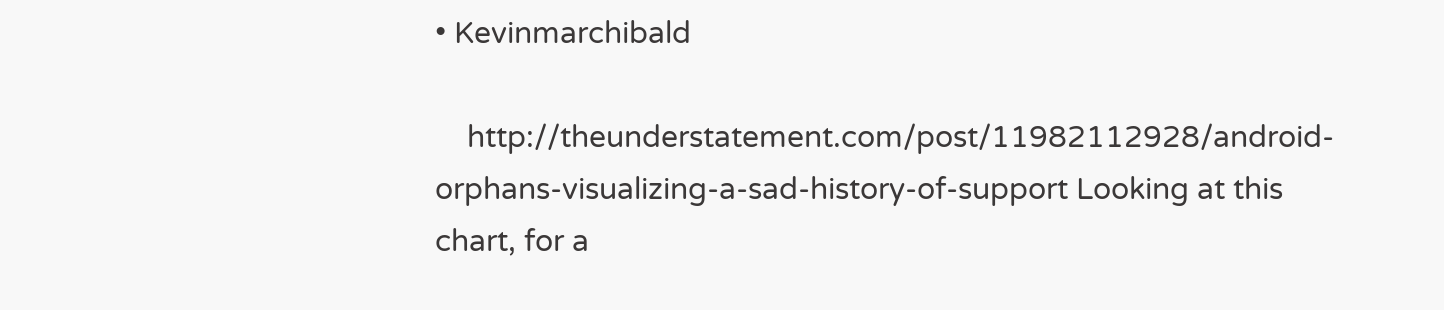• Kevinmarchibald

    http://theunderstatement.com/post/11982112928/android-orphans-visualizing-a-sad-history-of-support Looking at this chart, for a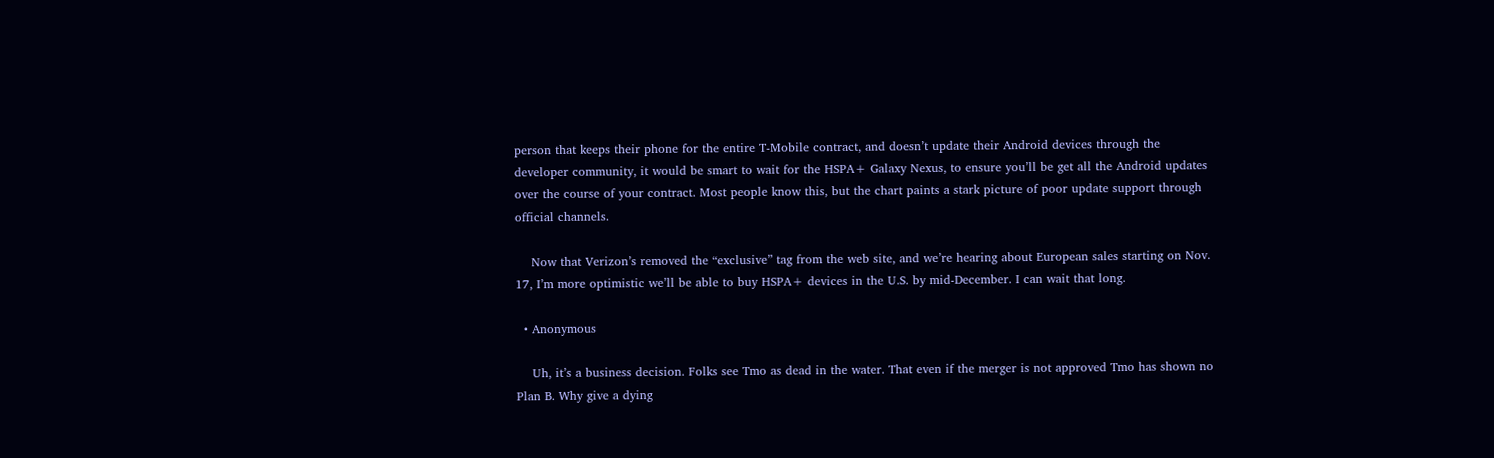person that keeps their phone for the entire T-Mobile contract, and doesn’t update their Android devices through the developer community, it would be smart to wait for the HSPA+ Galaxy Nexus, to ensure you’ll be get all the Android updates over the course of your contract. Most people know this, but the chart paints a stark picture of poor update support through official channels.

    Now that Verizon’s removed the “exclusive” tag from the web site, and we’re hearing about European sales starting on Nov. 17, I’m more optimistic we’ll be able to buy HSPA+ devices in the U.S. by mid-December. I can wait that long.

  • Anonymous

    Uh, it’s a business decision. Folks see Tmo as dead in the water. That even if the merger is not approved Tmo has shown no Plan B. Why give a dying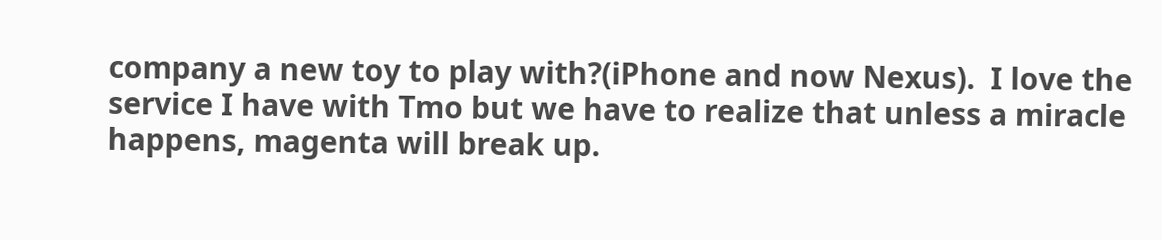company a new toy to play with?(iPhone and now Nexus).  I love the service I have with Tmo but we have to realize that unless a miracle happens, magenta will break up.